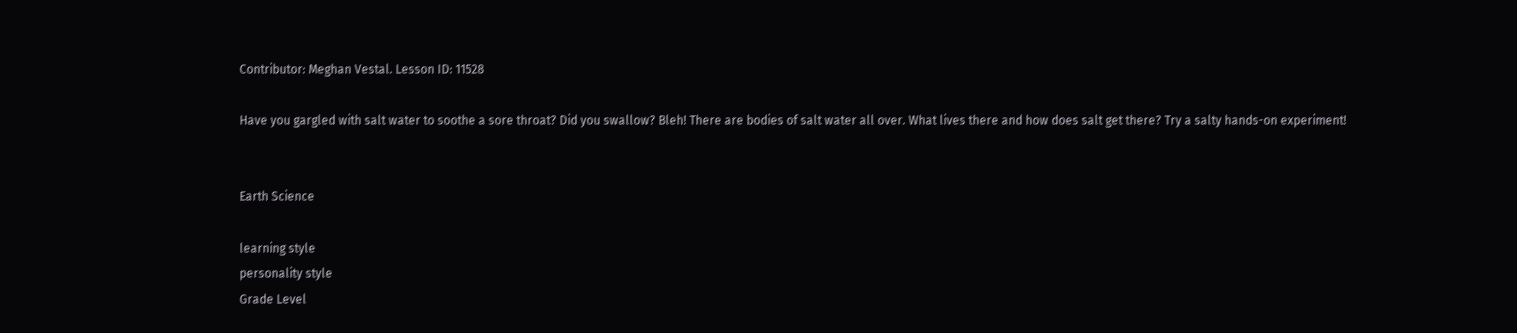Contributor: Meghan Vestal. Lesson ID: 11528

Have you gargled with salt water to soothe a sore throat? Did you swallow? Bleh! There are bodies of salt water all over. What lives there and how does salt get there? Try a salty hands-on experiment!


Earth Science

learning style
personality style
Grade Level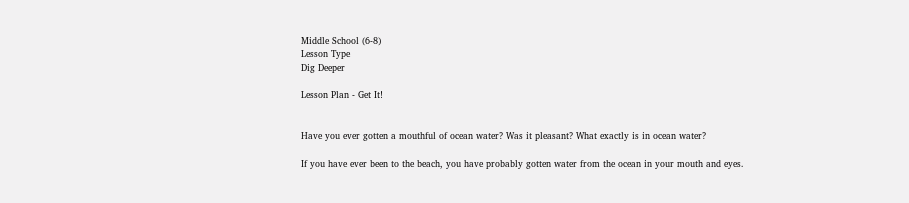Middle School (6-8)
Lesson Type
Dig Deeper

Lesson Plan - Get It!


Have you ever gotten a mouthful of ocean water? Was it pleasant? What exactly is in ocean water?

If you have ever been to the beach, you have probably gotten water from the ocean in your mouth and eyes.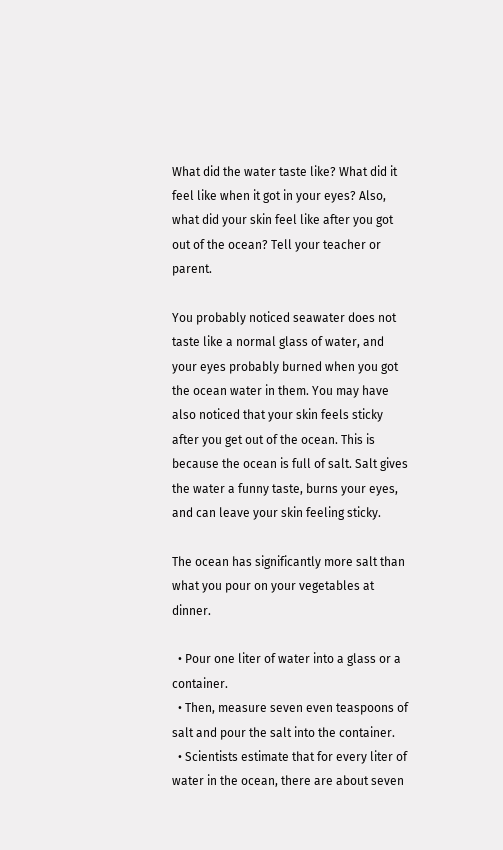What did the water taste like? What did it feel like when it got in your eyes? Also, what did your skin feel like after you got out of the ocean? Tell your teacher or parent.

You probably noticed seawater does not taste like a normal glass of water, and your eyes probably burned when you got the ocean water in them. You may have also noticed that your skin feels sticky after you get out of the ocean. This is because the ocean is full of salt. Salt gives the water a funny taste, burns your eyes, and can leave your skin feeling sticky.

The ocean has significantly more salt than what you pour on your vegetables at dinner.

  • Pour one liter of water into a glass or a container.
  • Then, measure seven even teaspoons of salt and pour the salt into the container.
  • Scientists estimate that for every liter of water in the ocean, there are about seven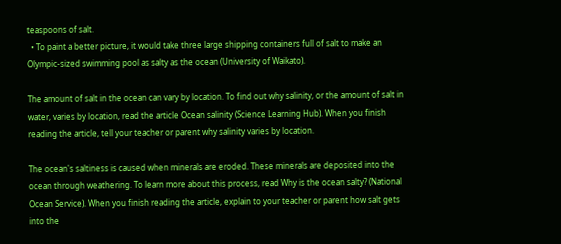teaspoons of salt.
  • To paint a better picture, it would take three large shipping containers full of salt to make an Olympic-sized swimming pool as salty as the ocean (University of Waikato).

The amount of salt in the ocean can vary by location. To find out why salinity, or the amount of salt in water, varies by location, read the article Ocean salinity (Science Learning Hub). When you finish reading the article, tell your teacher or parent why salinity varies by location.

The ocean's saltiness is caused when minerals are eroded. These minerals are deposited into the ocean through weathering. To learn more about this process, read Why is the ocean salty? (National Ocean Service). When you finish reading the article, explain to your teacher or parent how salt gets into the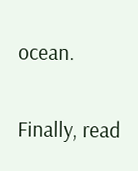ocean.

Finally, read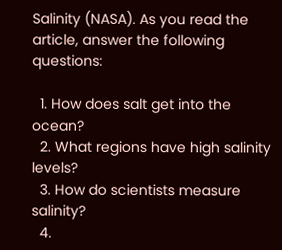Salinity (NASA). As you read the article, answer the following questions:

  1. How does salt get into the ocean?
  2. What regions have high salinity levels?
  3. How do scientists measure salinity?
  4.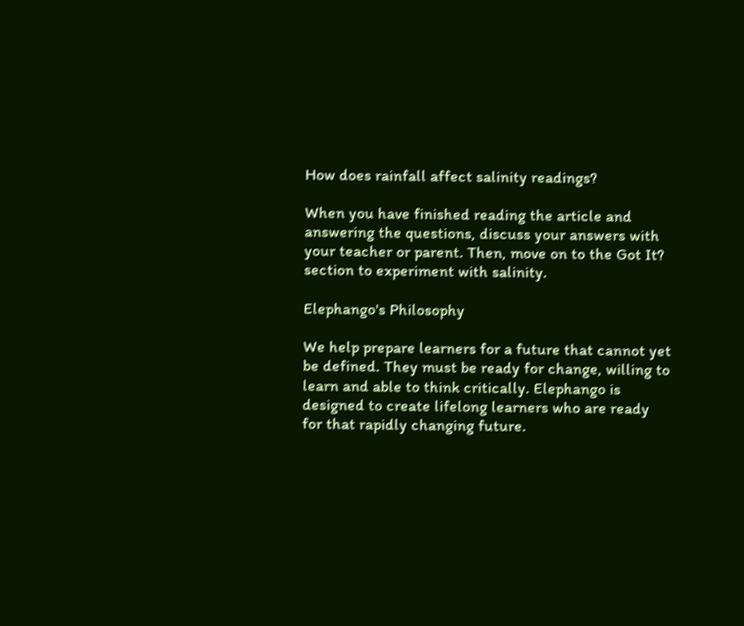How does rainfall affect salinity readings?

When you have finished reading the article and answering the questions, discuss your answers with your teacher or parent. Then, move on to the Got It? section to experiment with salinity.

Elephango's Philosophy

We help prepare learners for a future that cannot yet be defined. They must be ready for change, willing to learn and able to think critically. Elephango is designed to create lifelong learners who are ready for that rapidly changing future.